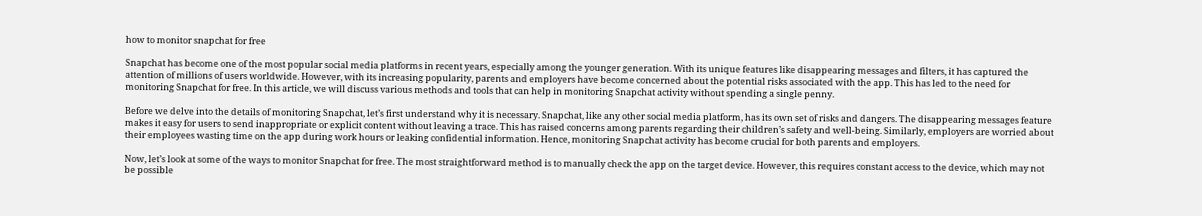how to monitor snapchat for free

Snapchat has become one of the most popular social media platforms in recent years, especially among the younger generation. With its unique features like disappearing messages and filters, it has captured the attention of millions of users worldwide. However, with its increasing popularity, parents and employers have become concerned about the potential risks associated with the app. This has led to the need for monitoring Snapchat for free. In this article, we will discuss various methods and tools that can help in monitoring Snapchat activity without spending a single penny.

Before we delve into the details of monitoring Snapchat, let’s first understand why it is necessary. Snapchat, like any other social media platform, has its own set of risks and dangers. The disappearing messages feature makes it easy for users to send inappropriate or explicit content without leaving a trace. This has raised concerns among parents regarding their children’s safety and well-being. Similarly, employers are worried about their employees wasting time on the app during work hours or leaking confidential information. Hence, monitoring Snapchat activity has become crucial for both parents and employers.

Now, let’s look at some of the ways to monitor Snapchat for free. The most straightforward method is to manually check the app on the target device. However, this requires constant access to the device, which may not be possible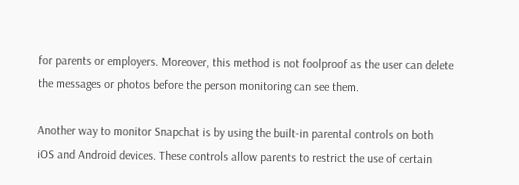for parents or employers. Moreover, this method is not foolproof as the user can delete the messages or photos before the person monitoring can see them.

Another way to monitor Snapchat is by using the built-in parental controls on both iOS and Android devices. These controls allow parents to restrict the use of certain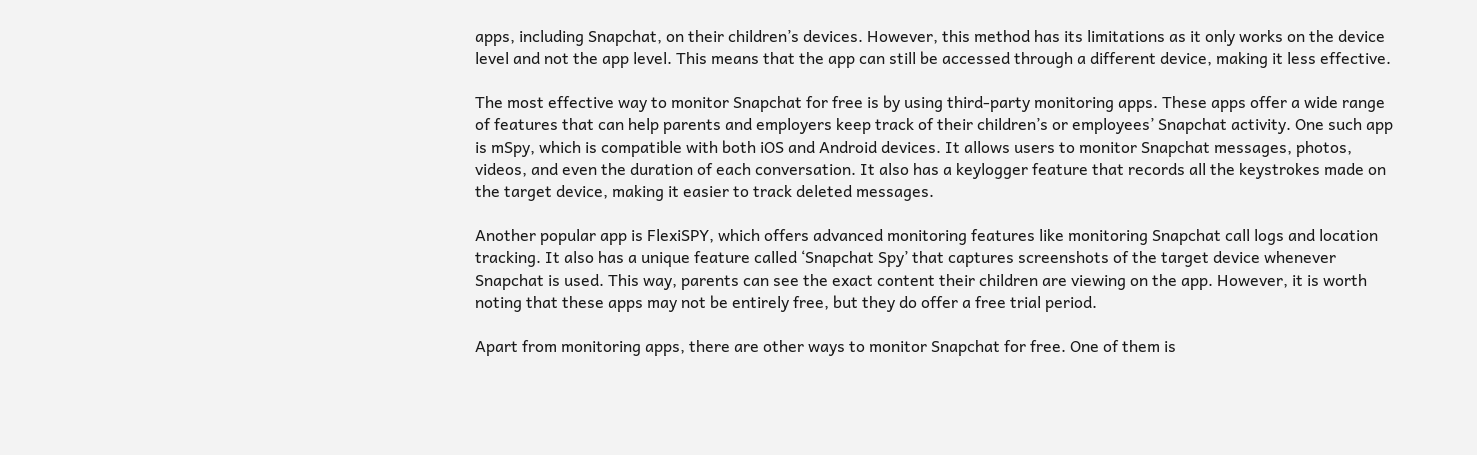apps, including Snapchat, on their children’s devices. However, this method has its limitations as it only works on the device level and not the app level. This means that the app can still be accessed through a different device, making it less effective.

The most effective way to monitor Snapchat for free is by using third-party monitoring apps. These apps offer a wide range of features that can help parents and employers keep track of their children’s or employees’ Snapchat activity. One such app is mSpy, which is compatible with both iOS and Android devices. It allows users to monitor Snapchat messages, photos, videos, and even the duration of each conversation. It also has a keylogger feature that records all the keystrokes made on the target device, making it easier to track deleted messages.

Another popular app is FlexiSPY, which offers advanced monitoring features like monitoring Snapchat call logs and location tracking. It also has a unique feature called ‘Snapchat Spy’ that captures screenshots of the target device whenever Snapchat is used. This way, parents can see the exact content their children are viewing on the app. However, it is worth noting that these apps may not be entirely free, but they do offer a free trial period.

Apart from monitoring apps, there are other ways to monitor Snapchat for free. One of them is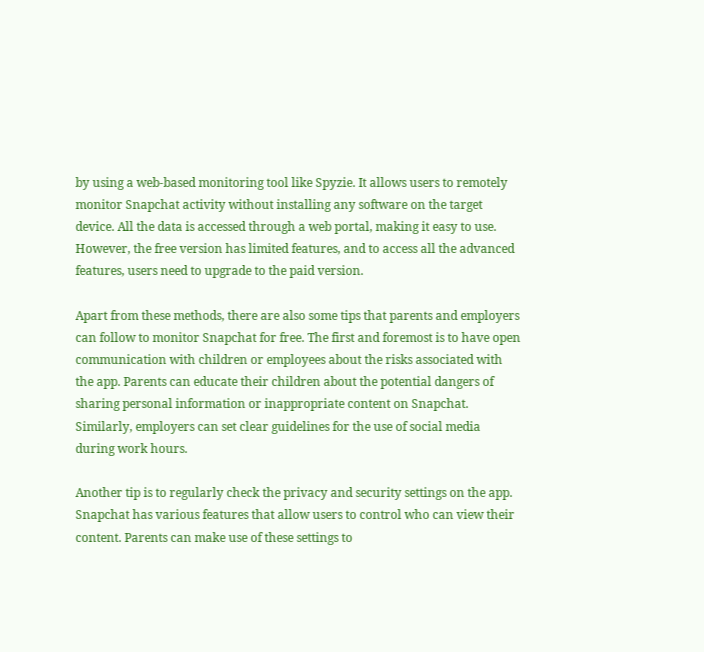by using a web-based monitoring tool like Spyzie. It allows users to remotely monitor Snapchat activity without installing any software on the target device. All the data is accessed through a web portal, making it easy to use. However, the free version has limited features, and to access all the advanced features, users need to upgrade to the paid version.

Apart from these methods, there are also some tips that parents and employers can follow to monitor Snapchat for free. The first and foremost is to have open communication with children or employees about the risks associated with the app. Parents can educate their children about the potential dangers of sharing personal information or inappropriate content on Snapchat. Similarly, employers can set clear guidelines for the use of social media during work hours.

Another tip is to regularly check the privacy and security settings on the app. Snapchat has various features that allow users to control who can view their content. Parents can make use of these settings to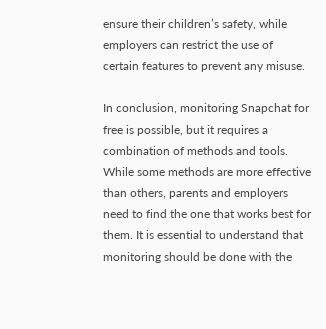ensure their children’s safety, while employers can restrict the use of certain features to prevent any misuse.

In conclusion, monitoring Snapchat for free is possible, but it requires a combination of methods and tools. While some methods are more effective than others, parents and employers need to find the one that works best for them. It is essential to understand that monitoring should be done with the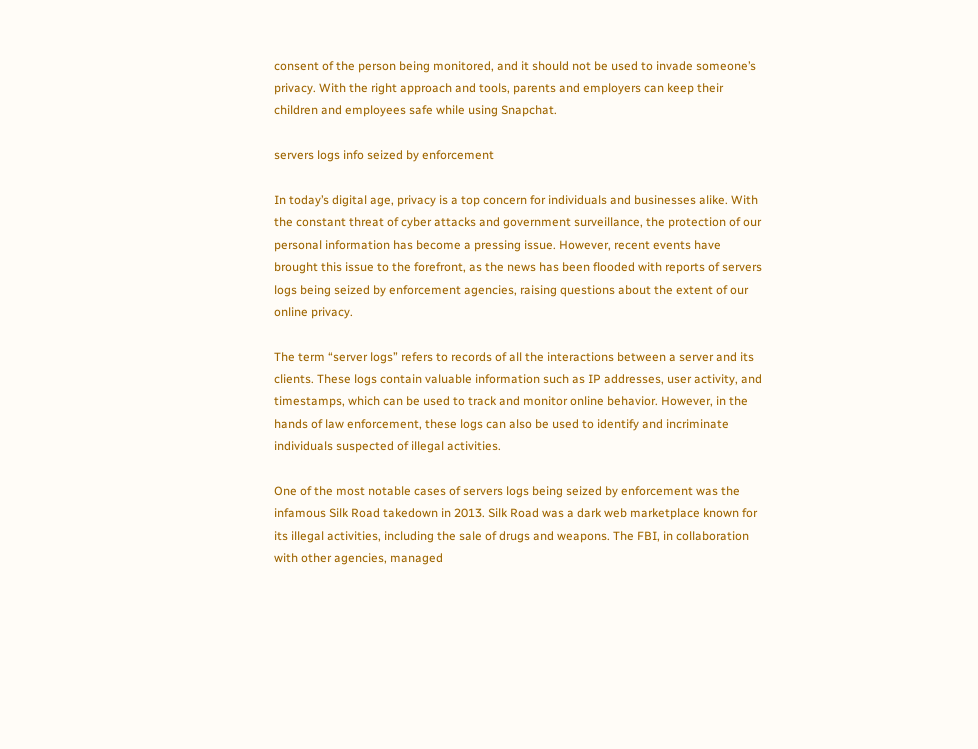consent of the person being monitored, and it should not be used to invade someone’s privacy. With the right approach and tools, parents and employers can keep their children and employees safe while using Snapchat.

servers logs info seized by enforcement

In today’s digital age, privacy is a top concern for individuals and businesses alike. With the constant threat of cyber attacks and government surveillance, the protection of our personal information has become a pressing issue. However, recent events have brought this issue to the forefront, as the news has been flooded with reports of servers logs being seized by enforcement agencies, raising questions about the extent of our online privacy.

The term “server logs” refers to records of all the interactions between a server and its clients. These logs contain valuable information such as IP addresses, user activity, and timestamps, which can be used to track and monitor online behavior. However, in the hands of law enforcement, these logs can also be used to identify and incriminate individuals suspected of illegal activities.

One of the most notable cases of servers logs being seized by enforcement was the infamous Silk Road takedown in 2013. Silk Road was a dark web marketplace known for its illegal activities, including the sale of drugs and weapons. The FBI, in collaboration with other agencies, managed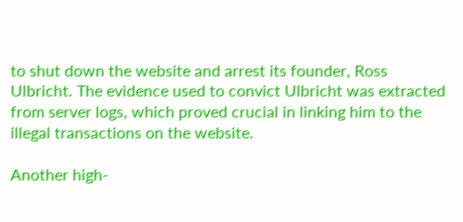to shut down the website and arrest its founder, Ross Ulbricht. The evidence used to convict Ulbricht was extracted from server logs, which proved crucial in linking him to the illegal transactions on the website.

Another high-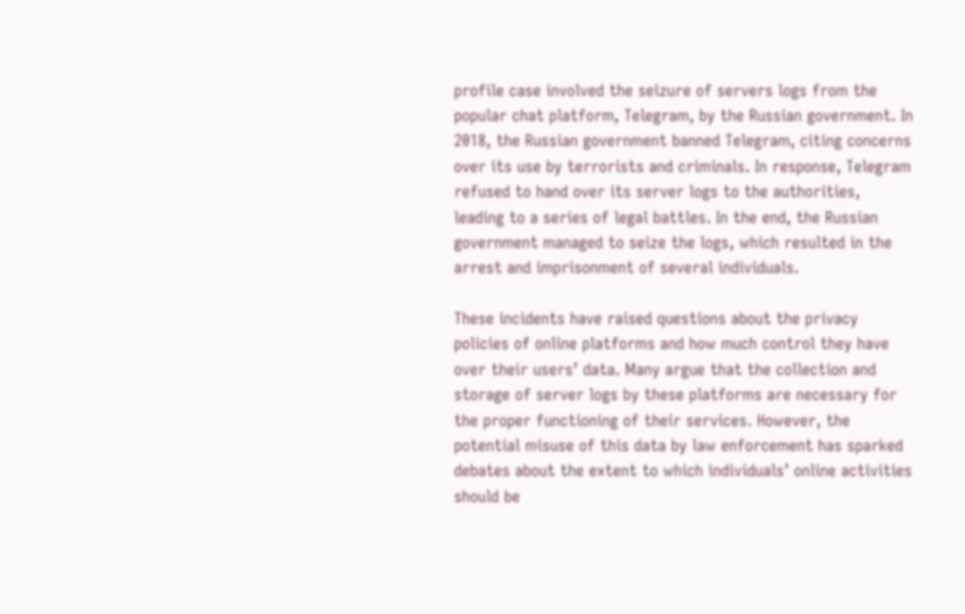profile case involved the seizure of servers logs from the popular chat platform, Telegram, by the Russian government. In 2018, the Russian government banned Telegram, citing concerns over its use by terrorists and criminals. In response, Telegram refused to hand over its server logs to the authorities, leading to a series of legal battles. In the end, the Russian government managed to seize the logs, which resulted in the arrest and imprisonment of several individuals.

These incidents have raised questions about the privacy policies of online platforms and how much control they have over their users’ data. Many argue that the collection and storage of server logs by these platforms are necessary for the proper functioning of their services. However, the potential misuse of this data by law enforcement has sparked debates about the extent to which individuals’ online activities should be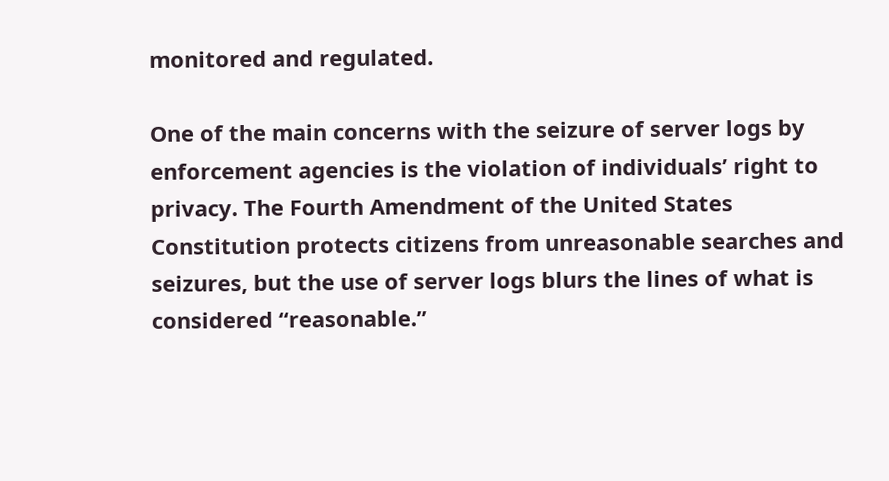monitored and regulated.

One of the main concerns with the seizure of server logs by enforcement agencies is the violation of individuals’ right to privacy. The Fourth Amendment of the United States Constitution protects citizens from unreasonable searches and seizures, but the use of server logs blurs the lines of what is considered “reasonable.”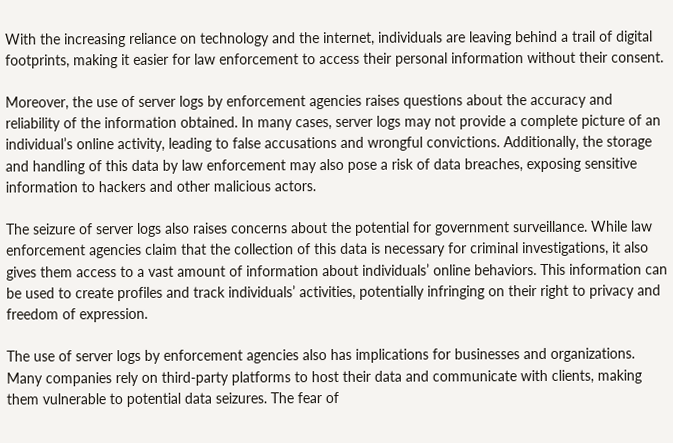With the increasing reliance on technology and the internet, individuals are leaving behind a trail of digital footprints, making it easier for law enforcement to access their personal information without their consent.

Moreover, the use of server logs by enforcement agencies raises questions about the accuracy and reliability of the information obtained. In many cases, server logs may not provide a complete picture of an individual’s online activity, leading to false accusations and wrongful convictions. Additionally, the storage and handling of this data by law enforcement may also pose a risk of data breaches, exposing sensitive information to hackers and other malicious actors.

The seizure of server logs also raises concerns about the potential for government surveillance. While law enforcement agencies claim that the collection of this data is necessary for criminal investigations, it also gives them access to a vast amount of information about individuals’ online behaviors. This information can be used to create profiles and track individuals’ activities, potentially infringing on their right to privacy and freedom of expression.

The use of server logs by enforcement agencies also has implications for businesses and organizations. Many companies rely on third-party platforms to host their data and communicate with clients, making them vulnerable to potential data seizures. The fear of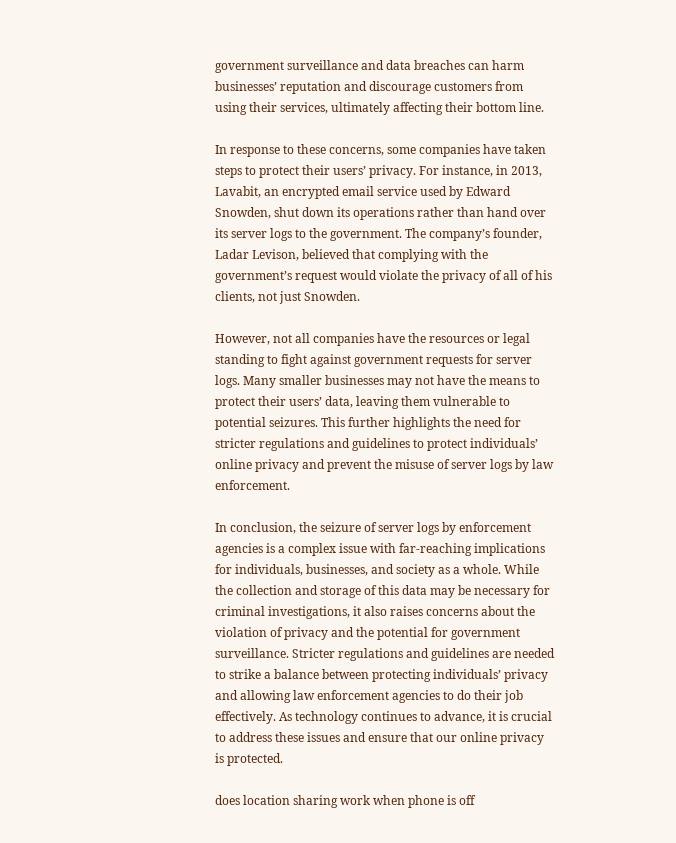government surveillance and data breaches can harm businesses’ reputation and discourage customers from using their services, ultimately affecting their bottom line.

In response to these concerns, some companies have taken steps to protect their users’ privacy. For instance, in 2013, Lavabit, an encrypted email service used by Edward Snowden, shut down its operations rather than hand over its server logs to the government. The company’s founder, Ladar Levison, believed that complying with the government’s request would violate the privacy of all of his clients, not just Snowden.

However, not all companies have the resources or legal standing to fight against government requests for server logs. Many smaller businesses may not have the means to protect their users’ data, leaving them vulnerable to potential seizures. This further highlights the need for stricter regulations and guidelines to protect individuals’ online privacy and prevent the misuse of server logs by law enforcement.

In conclusion, the seizure of server logs by enforcement agencies is a complex issue with far-reaching implications for individuals, businesses, and society as a whole. While the collection and storage of this data may be necessary for criminal investigations, it also raises concerns about the violation of privacy and the potential for government surveillance. Stricter regulations and guidelines are needed to strike a balance between protecting individuals’ privacy and allowing law enforcement agencies to do their job effectively. As technology continues to advance, it is crucial to address these issues and ensure that our online privacy is protected.

does location sharing work when phone is off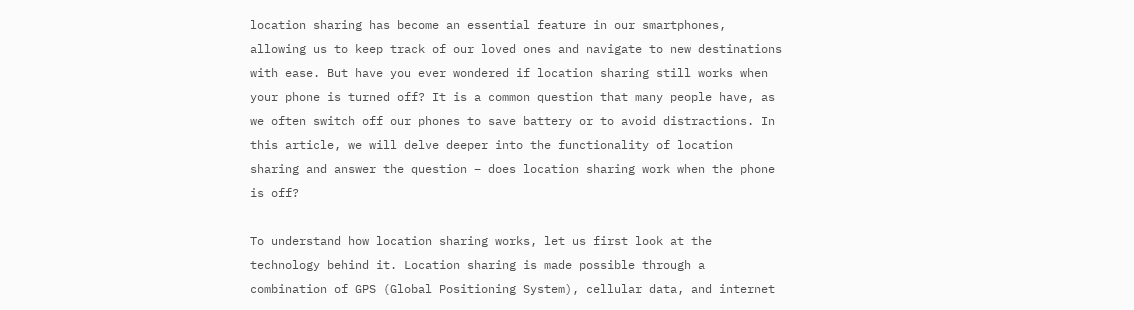location sharing has become an essential feature in our smartphones, allowing us to keep track of our loved ones and navigate to new destinations with ease. But have you ever wondered if location sharing still works when your phone is turned off? It is a common question that many people have, as we often switch off our phones to save battery or to avoid distractions. In this article, we will delve deeper into the functionality of location sharing and answer the question – does location sharing work when the phone is off?

To understand how location sharing works, let us first look at the technology behind it. Location sharing is made possible through a combination of GPS (Global Positioning System), cellular data, and internet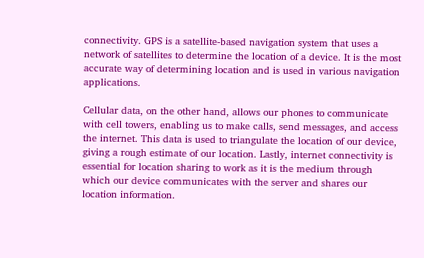connectivity. GPS is a satellite-based navigation system that uses a network of satellites to determine the location of a device. It is the most accurate way of determining location and is used in various navigation applications.

Cellular data, on the other hand, allows our phones to communicate with cell towers, enabling us to make calls, send messages, and access the internet. This data is used to triangulate the location of our device, giving a rough estimate of our location. Lastly, internet connectivity is essential for location sharing to work as it is the medium through which our device communicates with the server and shares our location information.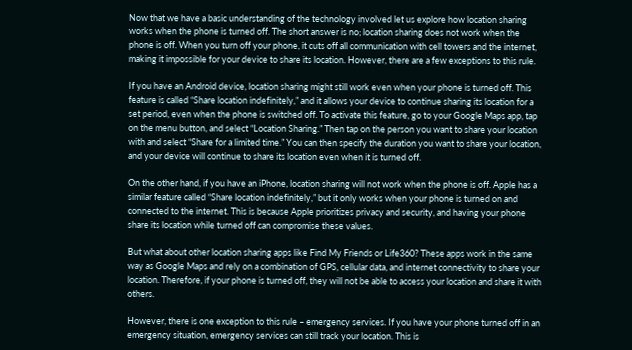Now that we have a basic understanding of the technology involved let us explore how location sharing works when the phone is turned off. The short answer is no; location sharing does not work when the phone is off. When you turn off your phone, it cuts off all communication with cell towers and the internet, making it impossible for your device to share its location. However, there are a few exceptions to this rule.

If you have an Android device, location sharing might still work even when your phone is turned off. This feature is called “Share location indefinitely,” and it allows your device to continue sharing its location for a set period, even when the phone is switched off. To activate this feature, go to your Google Maps app, tap on the menu button, and select “Location Sharing.” Then tap on the person you want to share your location with and select “Share for a limited time.” You can then specify the duration you want to share your location, and your device will continue to share its location even when it is turned off.

On the other hand, if you have an iPhone, location sharing will not work when the phone is off. Apple has a similar feature called “Share location indefinitely,” but it only works when your phone is turned on and connected to the internet. This is because Apple prioritizes privacy and security, and having your phone share its location while turned off can compromise these values.

But what about other location sharing apps like Find My Friends or Life360? These apps work in the same way as Google Maps and rely on a combination of GPS, cellular data, and internet connectivity to share your location. Therefore, if your phone is turned off, they will not be able to access your location and share it with others.

However, there is one exception to this rule – emergency services. If you have your phone turned off in an emergency situation, emergency services can still track your location. This is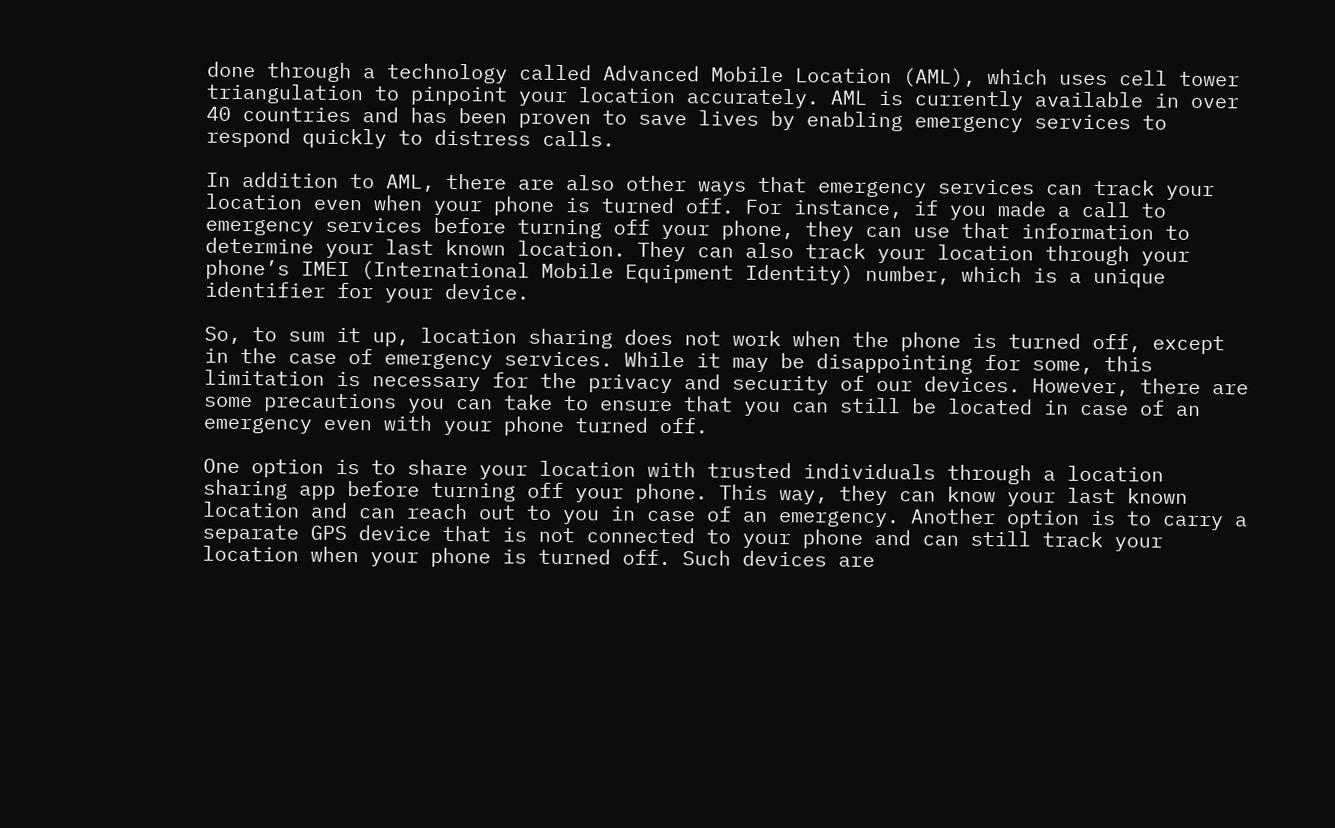done through a technology called Advanced Mobile Location (AML), which uses cell tower triangulation to pinpoint your location accurately. AML is currently available in over 40 countries and has been proven to save lives by enabling emergency services to respond quickly to distress calls.

In addition to AML, there are also other ways that emergency services can track your location even when your phone is turned off. For instance, if you made a call to emergency services before turning off your phone, they can use that information to determine your last known location. They can also track your location through your phone’s IMEI (International Mobile Equipment Identity) number, which is a unique identifier for your device.

So, to sum it up, location sharing does not work when the phone is turned off, except in the case of emergency services. While it may be disappointing for some, this limitation is necessary for the privacy and security of our devices. However, there are some precautions you can take to ensure that you can still be located in case of an emergency even with your phone turned off.

One option is to share your location with trusted individuals through a location sharing app before turning off your phone. This way, they can know your last known location and can reach out to you in case of an emergency. Another option is to carry a separate GPS device that is not connected to your phone and can still track your location when your phone is turned off. Such devices are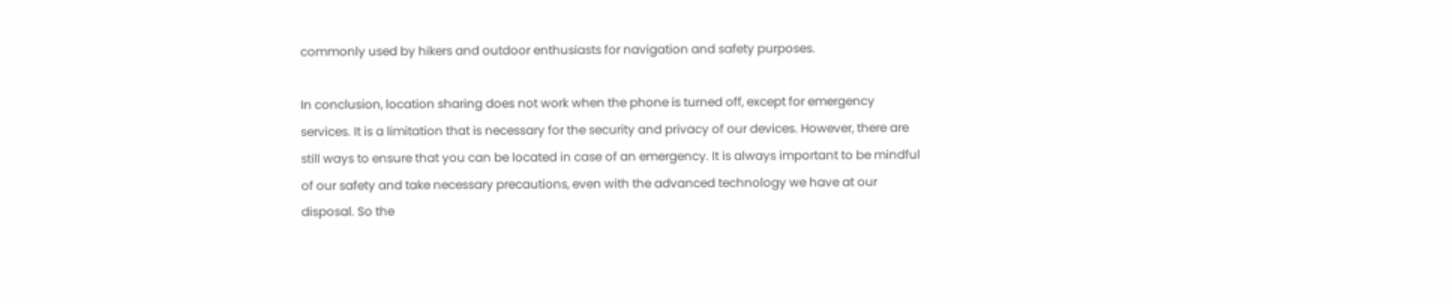commonly used by hikers and outdoor enthusiasts for navigation and safety purposes.

In conclusion, location sharing does not work when the phone is turned off, except for emergency services. It is a limitation that is necessary for the security and privacy of our devices. However, there are still ways to ensure that you can be located in case of an emergency. It is always important to be mindful of our safety and take necessary precautions, even with the advanced technology we have at our disposal. So the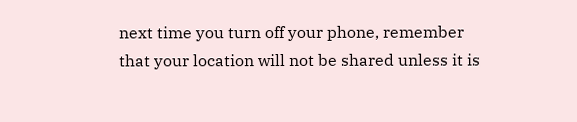next time you turn off your phone, remember that your location will not be shared unless it is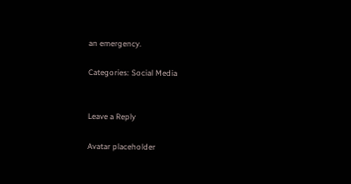an emergency.

Categories: Social Media


Leave a Reply

Avatar placeholder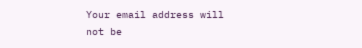Your email address will not be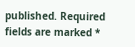published. Required fields are marked *